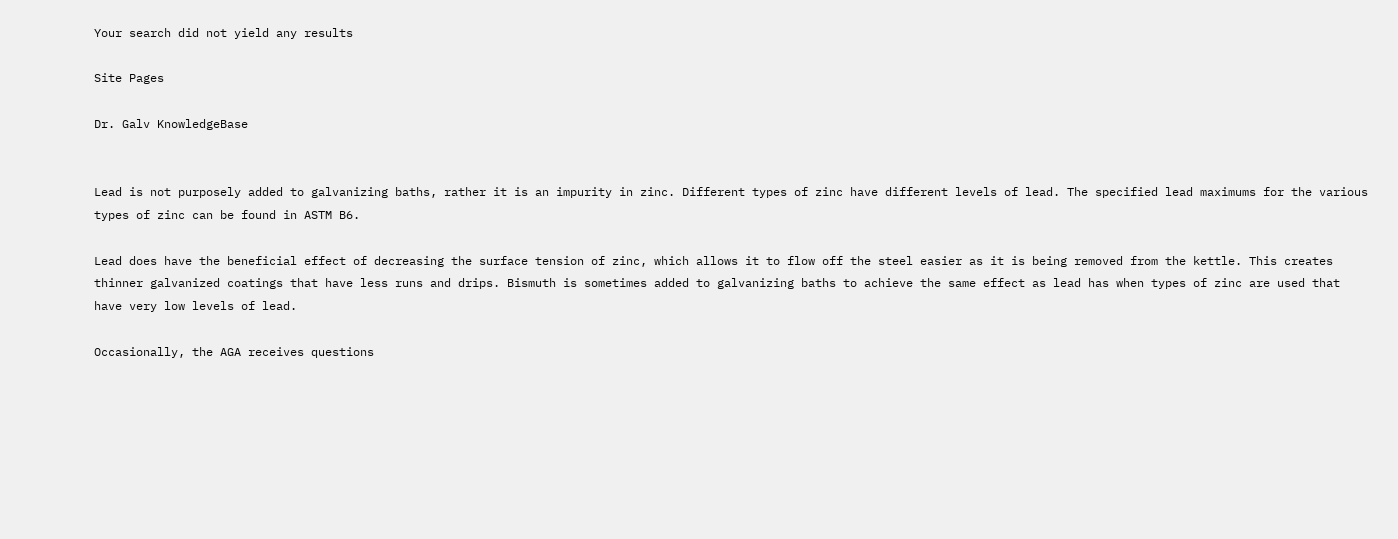Your search did not yield any results

Site Pages

Dr. Galv KnowledgeBase


Lead is not purposely added to galvanizing baths, rather it is an impurity in zinc. Different types of zinc have different levels of lead. The specified lead maximums for the various types of zinc can be found in ASTM B6.

Lead does have the beneficial effect of decreasing the surface tension of zinc, which allows it to flow off the steel easier as it is being removed from the kettle. This creates thinner galvanized coatings that have less runs and drips. Bismuth is sometimes added to galvanizing baths to achieve the same effect as lead has when types of zinc are used that have very low levels of lead.

Occasionally, the AGA receives questions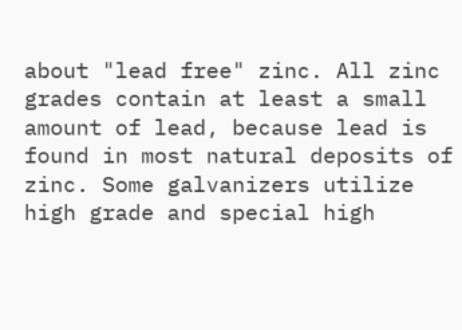about "lead free" zinc. All zinc grades contain at least a small amount of lead, because lead is found in most natural deposits of zinc. Some galvanizers utilize high grade and special high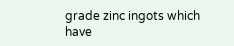grade zinc ingots which have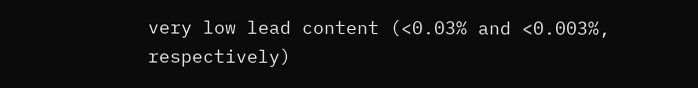very low lead content (<0.03% and <0.003%, respectively)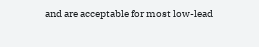and are acceptable for most low-lead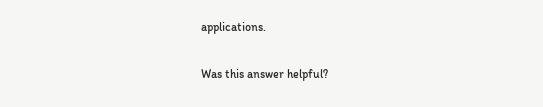applications.

Was this answer helpful?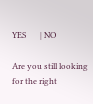YES       | NO

Are you still looking for the right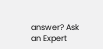answer? Ask an Expert